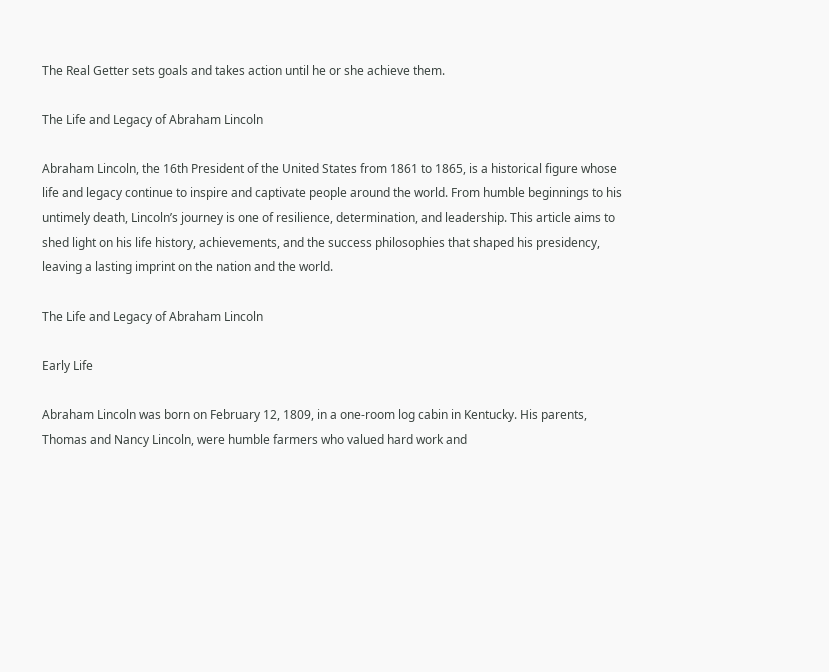The Real Getter sets goals and takes action until he or she achieve them.

The Life and Legacy of Abraham Lincoln

Abraham Lincoln, the 16th President of the United States from 1861 to 1865, is a historical figure whose life and legacy continue to inspire and captivate people around the world. From humble beginnings to his untimely death, Lincoln’s journey is one of resilience, determination, and leadership. This article aims to shed light on his life history, achievements, and the success philosophies that shaped his presidency, leaving a lasting imprint on the nation and the world.

The Life and Legacy of Abraham Lincoln

Early Life

Abraham Lincoln was born on February 12, 1809, in a one-room log cabin in Kentucky. His parents, Thomas and Nancy Lincoln, were humble farmers who valued hard work and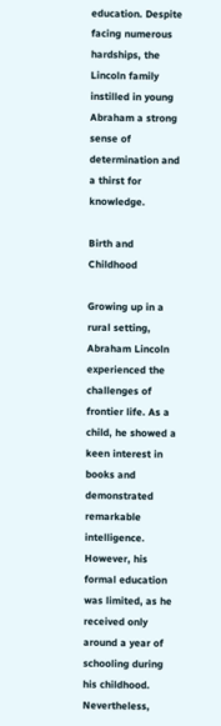education. Despite facing numerous hardships, the Lincoln family instilled in young Abraham a strong sense of determination and a thirst for knowledge.

Birth and Childhood

Growing up in a rural setting, Abraham Lincoln experienced the challenges of frontier life. As a child, he showed a keen interest in books and demonstrated remarkable intelligence. However, his formal education was limited, as he received only around a year of schooling during his childhood. Nevertheless,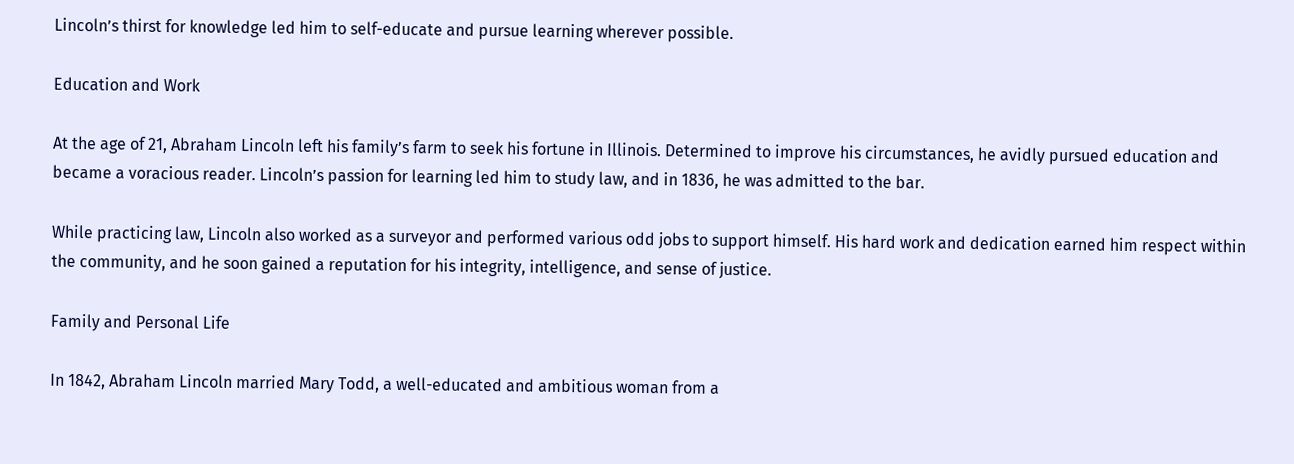Lincoln’s thirst for knowledge led him to self-educate and pursue learning wherever possible.

Education and Work

At the age of 21, Abraham Lincoln left his family’s farm to seek his fortune in Illinois. Determined to improve his circumstances, he avidly pursued education and became a voracious reader. Lincoln’s passion for learning led him to study law, and in 1836, he was admitted to the bar.

While practicing law, Lincoln also worked as a surveyor and performed various odd jobs to support himself. His hard work and dedication earned him respect within the community, and he soon gained a reputation for his integrity, intelligence, and sense of justice.

Family and Personal Life

In 1842, Abraham Lincoln married Mary Todd, a well-educated and ambitious woman from a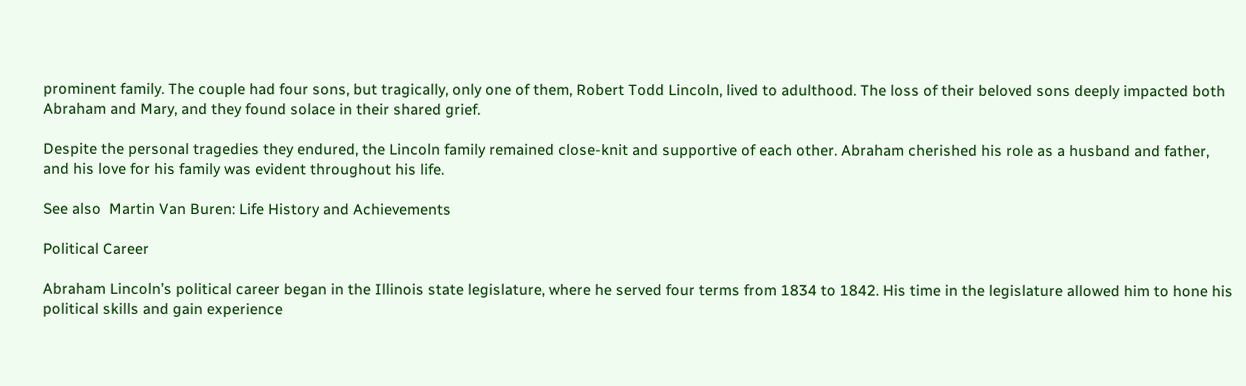prominent family. The couple had four sons, but tragically, only one of them, Robert Todd Lincoln, lived to adulthood. The loss of their beloved sons deeply impacted both Abraham and Mary, and they found solace in their shared grief.

Despite the personal tragedies they endured, the Lincoln family remained close-knit and supportive of each other. Abraham cherished his role as a husband and father, and his love for his family was evident throughout his life.

See also  Martin Van Buren: Life History and Achievements

Political Career

Abraham Lincoln’s political career began in the Illinois state legislature, where he served four terms from 1834 to 1842. His time in the legislature allowed him to hone his political skills and gain experience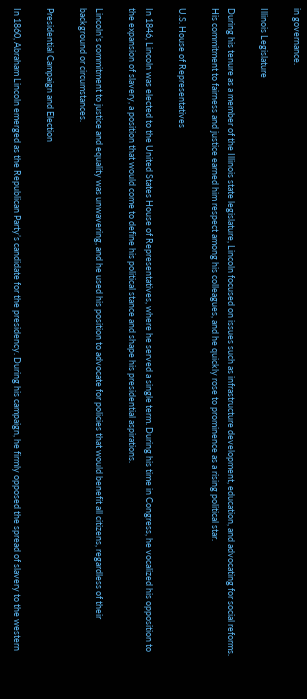in governance.

Illinois Legislature

During his tenure as a member of the Illinois state legislature, Lincoln focused on issues such as infrastructure development, education, and advocating for social reforms. His commitment to fairness and justice earned him respect among his colleagues, and he quickly rose to prominence as a rising political star.

U.S. House of Representatives

In 1846, Lincoln was elected to the United States House of Representatives, where he served a single term. During his time in Congress, he vocalized his opposition to the expansion of slavery, a position that would come to define his political stance and shape his presidential aspirations.

Lincoln’s commitment to justice and equality was unwavering, and he used his position to advocate for policies that would benefit all citizens, regardless of their background or circumstances.

Presidential Campaign and Election

In 1860, Abraham Lincoln emerged as the Republican Party’s candidate for the presidency. During his campaign, he firmly opposed the spread of slavery to the western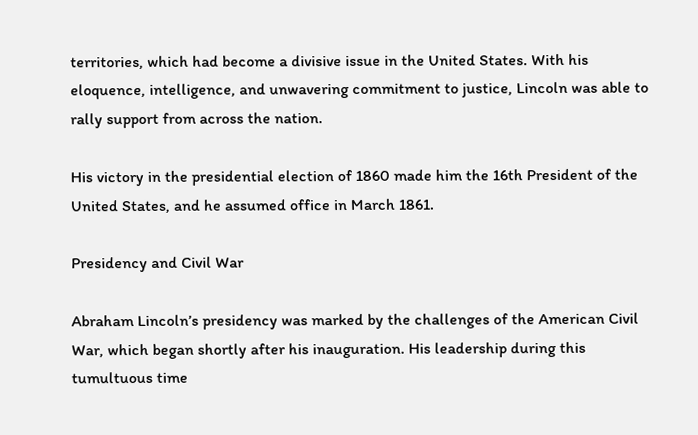territories, which had become a divisive issue in the United States. With his eloquence, intelligence, and unwavering commitment to justice, Lincoln was able to rally support from across the nation.

His victory in the presidential election of 1860 made him the 16th President of the United States, and he assumed office in March 1861.

Presidency and Civil War

Abraham Lincoln’s presidency was marked by the challenges of the American Civil War, which began shortly after his inauguration. His leadership during this tumultuous time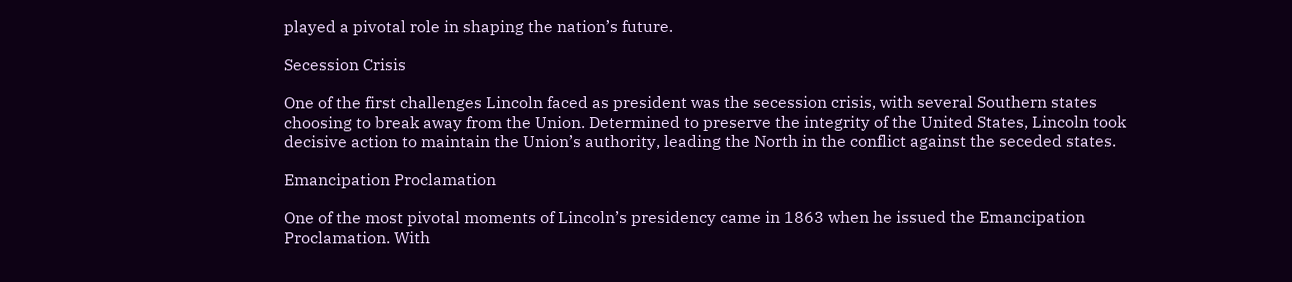played a pivotal role in shaping the nation’s future.

Secession Crisis

One of the first challenges Lincoln faced as president was the secession crisis, with several Southern states choosing to break away from the Union. Determined to preserve the integrity of the United States, Lincoln took decisive action to maintain the Union’s authority, leading the North in the conflict against the seceded states.

Emancipation Proclamation

One of the most pivotal moments of Lincoln’s presidency came in 1863 when he issued the Emancipation Proclamation. With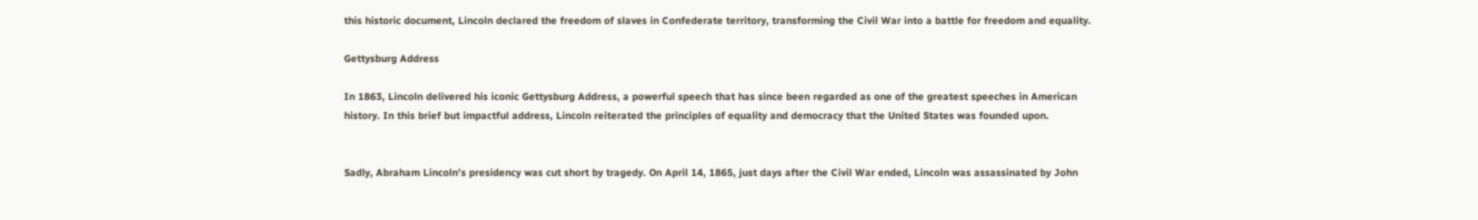this historic document, Lincoln declared the freedom of slaves in Confederate territory, transforming the Civil War into a battle for freedom and equality.

Gettysburg Address

In 1863, Lincoln delivered his iconic Gettysburg Address, a powerful speech that has since been regarded as one of the greatest speeches in American history. In this brief but impactful address, Lincoln reiterated the principles of equality and democracy that the United States was founded upon.


Sadly, Abraham Lincoln’s presidency was cut short by tragedy. On April 14, 1865, just days after the Civil War ended, Lincoln was assassinated by John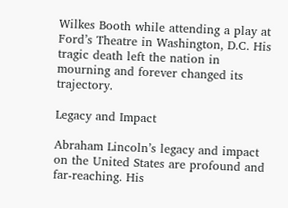Wilkes Booth while attending a play at Ford’s Theatre in Washington, D.C. His tragic death left the nation in mourning and forever changed its trajectory.

Legacy and Impact

Abraham Lincoln’s legacy and impact on the United States are profound and far-reaching. His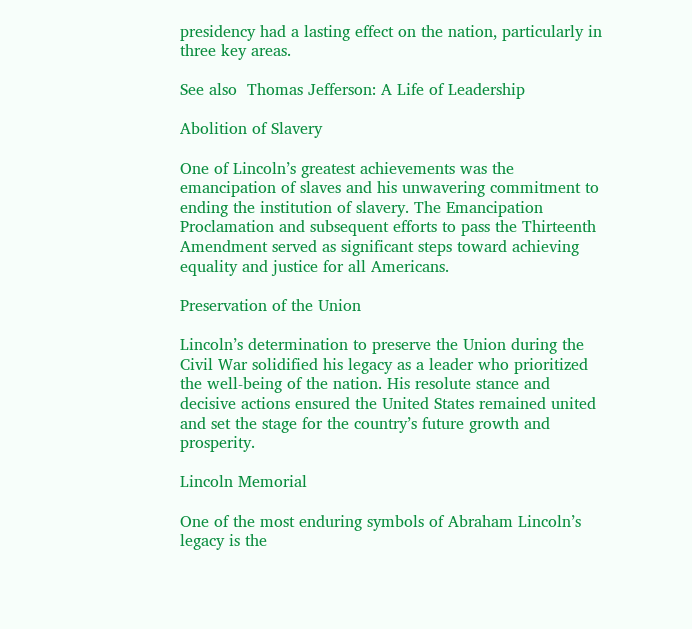presidency had a lasting effect on the nation, particularly in three key areas.

See also  Thomas Jefferson: A Life of Leadership

Abolition of Slavery

One of Lincoln’s greatest achievements was the emancipation of slaves and his unwavering commitment to ending the institution of slavery. The Emancipation Proclamation and subsequent efforts to pass the Thirteenth Amendment served as significant steps toward achieving equality and justice for all Americans.

Preservation of the Union

Lincoln’s determination to preserve the Union during the Civil War solidified his legacy as a leader who prioritized the well-being of the nation. His resolute stance and decisive actions ensured the United States remained united and set the stage for the country’s future growth and prosperity.

Lincoln Memorial

One of the most enduring symbols of Abraham Lincoln’s legacy is the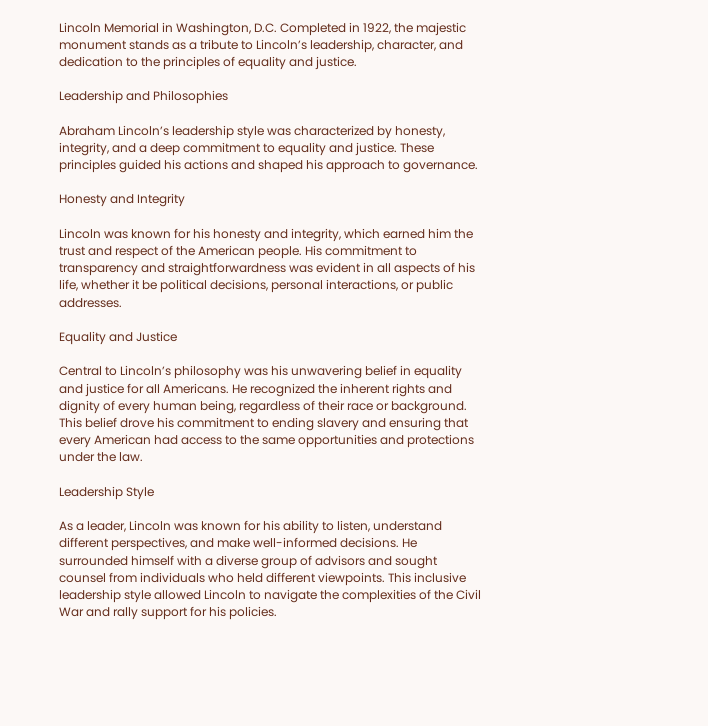Lincoln Memorial in Washington, D.C. Completed in 1922, the majestic monument stands as a tribute to Lincoln’s leadership, character, and dedication to the principles of equality and justice.

Leadership and Philosophies

Abraham Lincoln’s leadership style was characterized by honesty, integrity, and a deep commitment to equality and justice. These principles guided his actions and shaped his approach to governance.

Honesty and Integrity

Lincoln was known for his honesty and integrity, which earned him the trust and respect of the American people. His commitment to transparency and straightforwardness was evident in all aspects of his life, whether it be political decisions, personal interactions, or public addresses.

Equality and Justice

Central to Lincoln’s philosophy was his unwavering belief in equality and justice for all Americans. He recognized the inherent rights and dignity of every human being, regardless of their race or background. This belief drove his commitment to ending slavery and ensuring that every American had access to the same opportunities and protections under the law.

Leadership Style

As a leader, Lincoln was known for his ability to listen, understand different perspectives, and make well-informed decisions. He surrounded himself with a diverse group of advisors and sought counsel from individuals who held different viewpoints. This inclusive leadership style allowed Lincoln to navigate the complexities of the Civil War and rally support for his policies.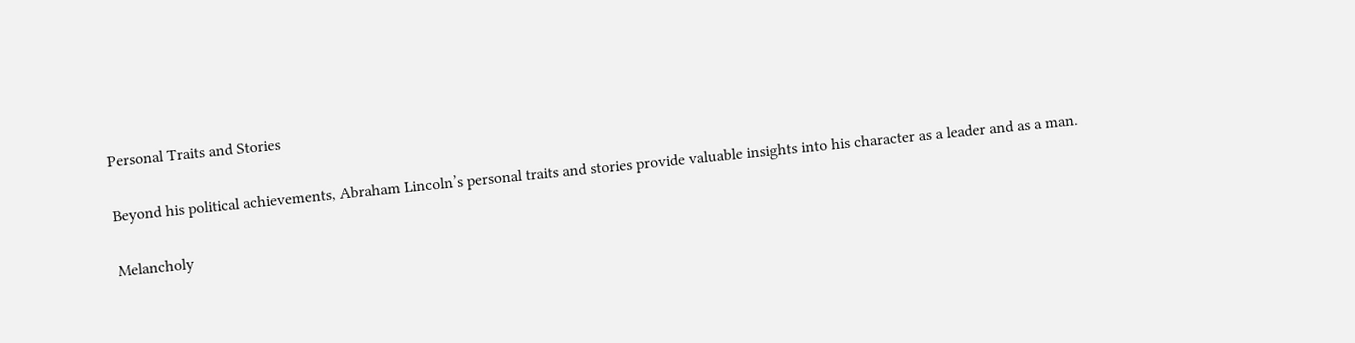Personal Traits and Stories

Beyond his political achievements, Abraham Lincoln’s personal traits and stories provide valuable insights into his character as a leader and as a man.

Melancholy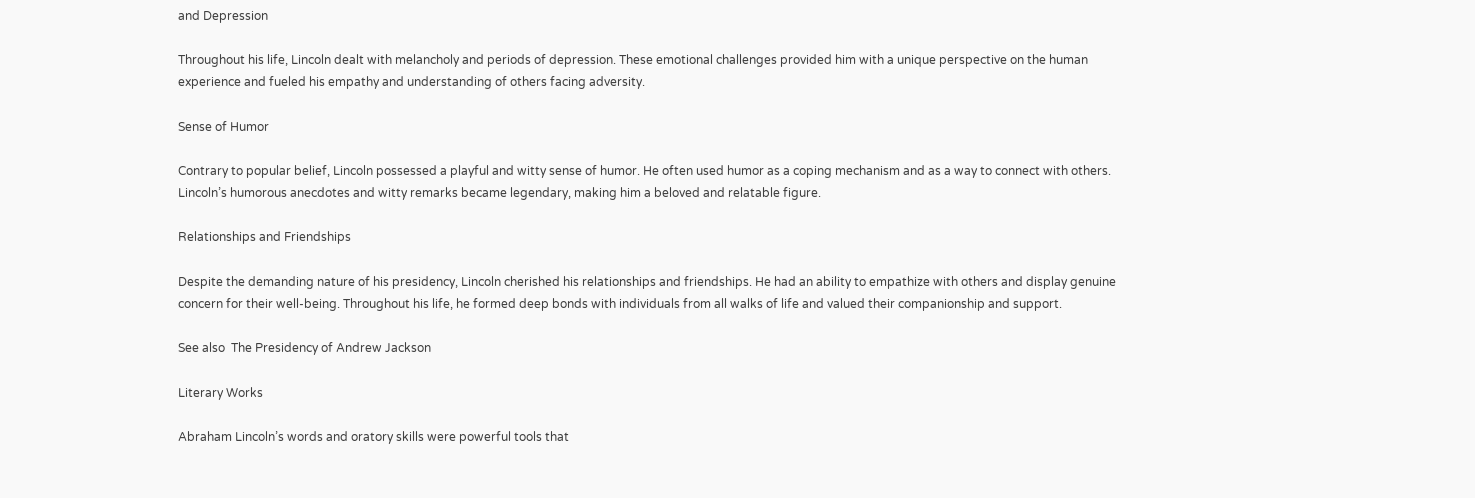and Depression

Throughout his life, Lincoln dealt with melancholy and periods of depression. These emotional challenges provided him with a unique perspective on the human experience and fueled his empathy and understanding of others facing adversity.

Sense of Humor

Contrary to popular belief, Lincoln possessed a playful and witty sense of humor. He often used humor as a coping mechanism and as a way to connect with others. Lincoln’s humorous anecdotes and witty remarks became legendary, making him a beloved and relatable figure.

Relationships and Friendships

Despite the demanding nature of his presidency, Lincoln cherished his relationships and friendships. He had an ability to empathize with others and display genuine concern for their well-being. Throughout his life, he formed deep bonds with individuals from all walks of life and valued their companionship and support.

See also  The Presidency of Andrew Jackson

Literary Works

Abraham Lincoln’s words and oratory skills were powerful tools that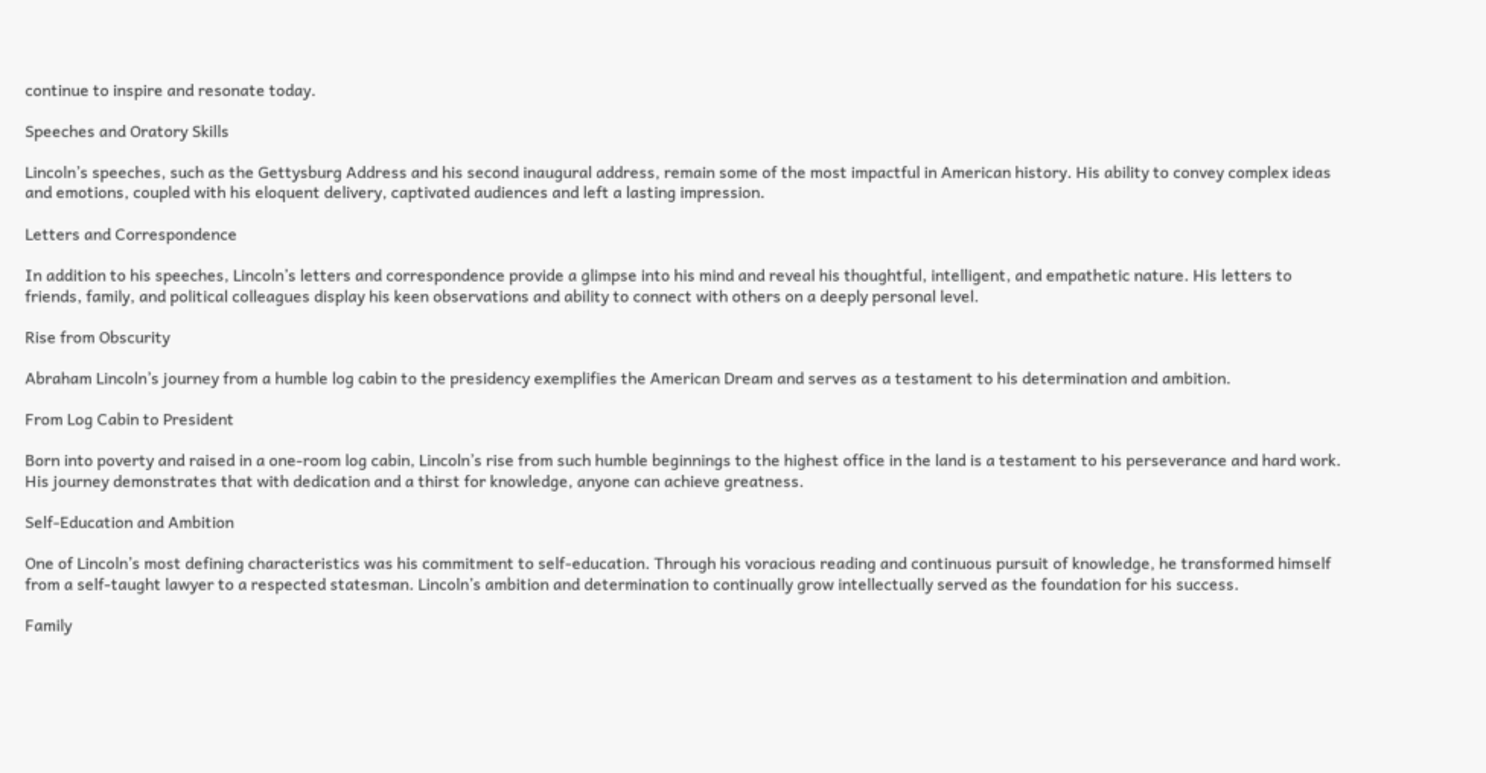continue to inspire and resonate today.

Speeches and Oratory Skills

Lincoln’s speeches, such as the Gettysburg Address and his second inaugural address, remain some of the most impactful in American history. His ability to convey complex ideas and emotions, coupled with his eloquent delivery, captivated audiences and left a lasting impression.

Letters and Correspondence

In addition to his speeches, Lincoln’s letters and correspondence provide a glimpse into his mind and reveal his thoughtful, intelligent, and empathetic nature. His letters to friends, family, and political colleagues display his keen observations and ability to connect with others on a deeply personal level.

Rise from Obscurity

Abraham Lincoln’s journey from a humble log cabin to the presidency exemplifies the American Dream and serves as a testament to his determination and ambition.

From Log Cabin to President

Born into poverty and raised in a one-room log cabin, Lincoln’s rise from such humble beginnings to the highest office in the land is a testament to his perseverance and hard work. His journey demonstrates that with dedication and a thirst for knowledge, anyone can achieve greatness.

Self-Education and Ambition

One of Lincoln’s most defining characteristics was his commitment to self-education. Through his voracious reading and continuous pursuit of knowledge, he transformed himself from a self-taught lawyer to a respected statesman. Lincoln’s ambition and determination to continually grow intellectually served as the foundation for his success.

Family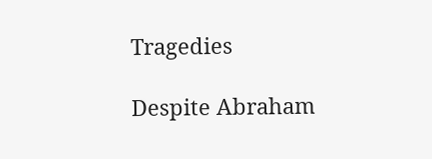Tragedies

Despite Abraham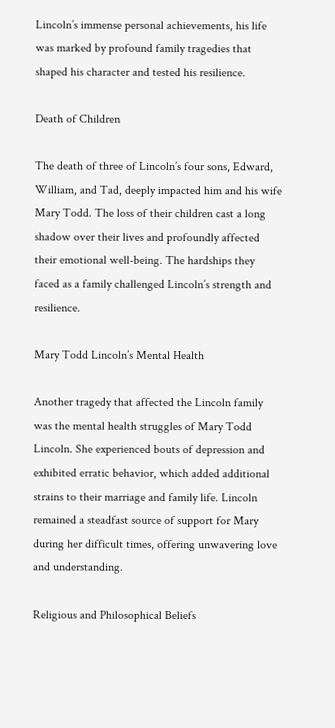Lincoln’s immense personal achievements, his life was marked by profound family tragedies that shaped his character and tested his resilience.

Death of Children

The death of three of Lincoln’s four sons, Edward, William, and Tad, deeply impacted him and his wife Mary Todd. The loss of their children cast a long shadow over their lives and profoundly affected their emotional well-being. The hardships they faced as a family challenged Lincoln’s strength and resilience.

Mary Todd Lincoln’s Mental Health

Another tragedy that affected the Lincoln family was the mental health struggles of Mary Todd Lincoln. She experienced bouts of depression and exhibited erratic behavior, which added additional strains to their marriage and family life. Lincoln remained a steadfast source of support for Mary during her difficult times, offering unwavering love and understanding.

Religious and Philosophical Beliefs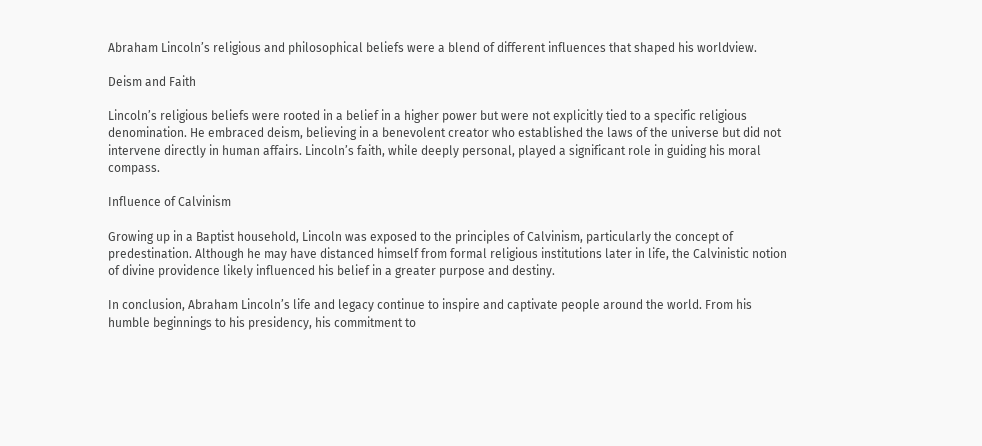Abraham Lincoln’s religious and philosophical beliefs were a blend of different influences that shaped his worldview.

Deism and Faith

Lincoln’s religious beliefs were rooted in a belief in a higher power but were not explicitly tied to a specific religious denomination. He embraced deism, believing in a benevolent creator who established the laws of the universe but did not intervene directly in human affairs. Lincoln’s faith, while deeply personal, played a significant role in guiding his moral compass.

Influence of Calvinism

Growing up in a Baptist household, Lincoln was exposed to the principles of Calvinism, particularly the concept of predestination. Although he may have distanced himself from formal religious institutions later in life, the Calvinistic notion of divine providence likely influenced his belief in a greater purpose and destiny.

In conclusion, Abraham Lincoln’s life and legacy continue to inspire and captivate people around the world. From his humble beginnings to his presidency, his commitment to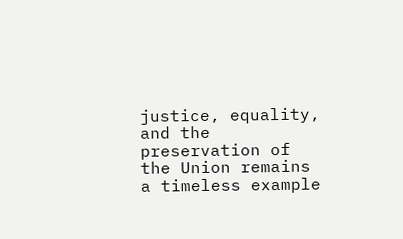justice, equality, and the preservation of the Union remains a timeless example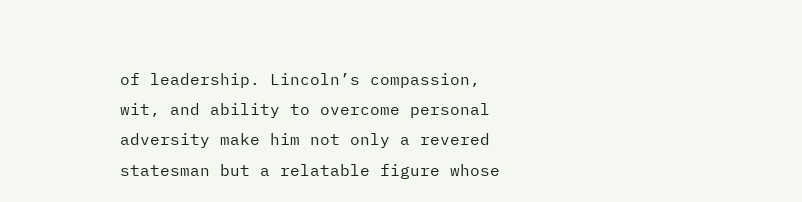of leadership. Lincoln’s compassion, wit, and ability to overcome personal adversity make him not only a revered statesman but a relatable figure whose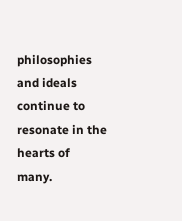philosophies and ideals continue to resonate in the hearts of many.